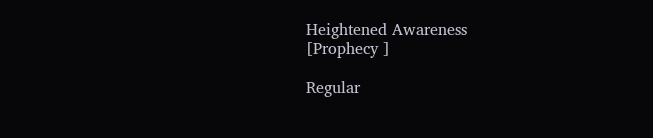Heightened Awareness
[Prophecy ]

Regular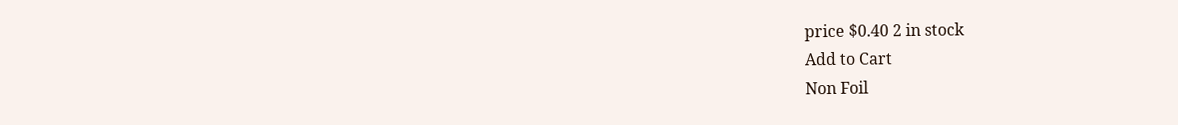price $0.40 2 in stock
Add to Cart
Non Foil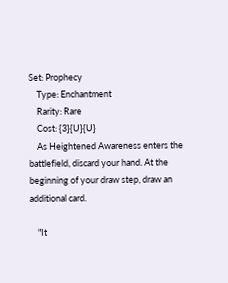Set: Prophecy
    Type: Enchantment
    Rarity: Rare
    Cost: {3}{U}{U}
    As Heightened Awareness enters the battlefield, discard your hand. At the beginning of your draw step, draw an additional card.

    "It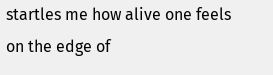startles me how alive one feels on the edge of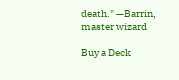death." —Barrin, master wizard

Buy a Deck